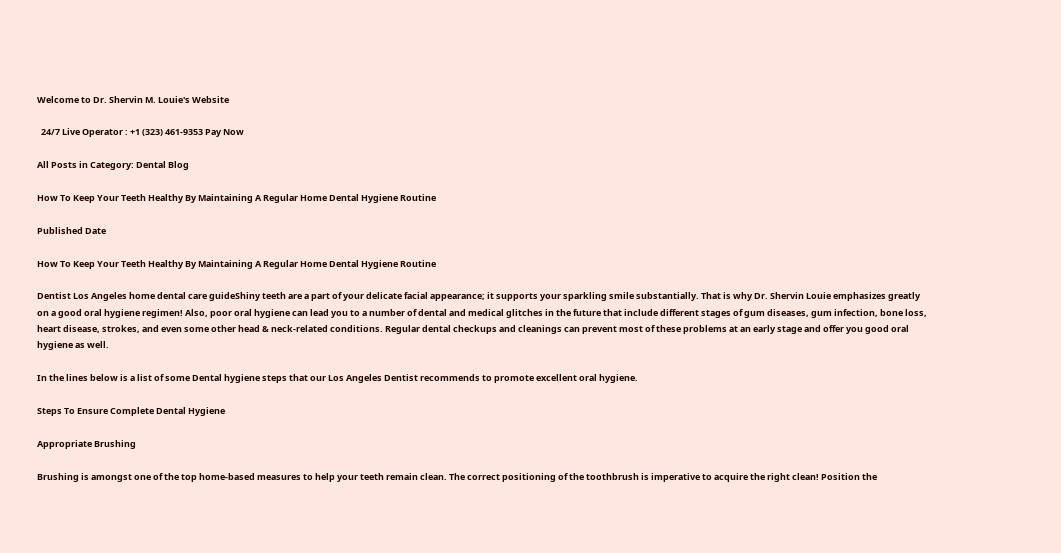Welcome to Dr. Shervin M. Louie's Website

  24/7 Live Operator : +1 (323) 461-9353 Pay Now

All Posts in Category: Dental Blog

How To Keep Your Teeth Healthy By Maintaining A Regular Home Dental Hygiene Routine

Published Date

How To Keep Your Teeth Healthy By Maintaining A Regular Home Dental Hygiene Routine

Dentist Los Angeles home dental care guideShiny teeth are a part of your delicate facial appearance; it supports your sparkling smile substantially. That is why Dr. Shervin Louie emphasizes greatly on a good oral hygiene regimen! Also, poor oral hygiene can lead you to a number of dental and medical glitches in the future that include different stages of gum diseases, gum infection, bone loss, heart disease, strokes, and even some other head & neck-related conditions. Regular dental checkups and cleanings can prevent most of these problems at an early stage and offer you good oral hygiene as well.

In the lines below is a list of some Dental hygiene steps that our Los Angeles Dentist recommends to promote excellent oral hygiene.

Steps To Ensure Complete Dental Hygiene

Appropriate Brushing

Brushing is amongst one of the top home-based measures to help your teeth remain clean. The correct positioning of the toothbrush is imperative to acquire the right clean! Position the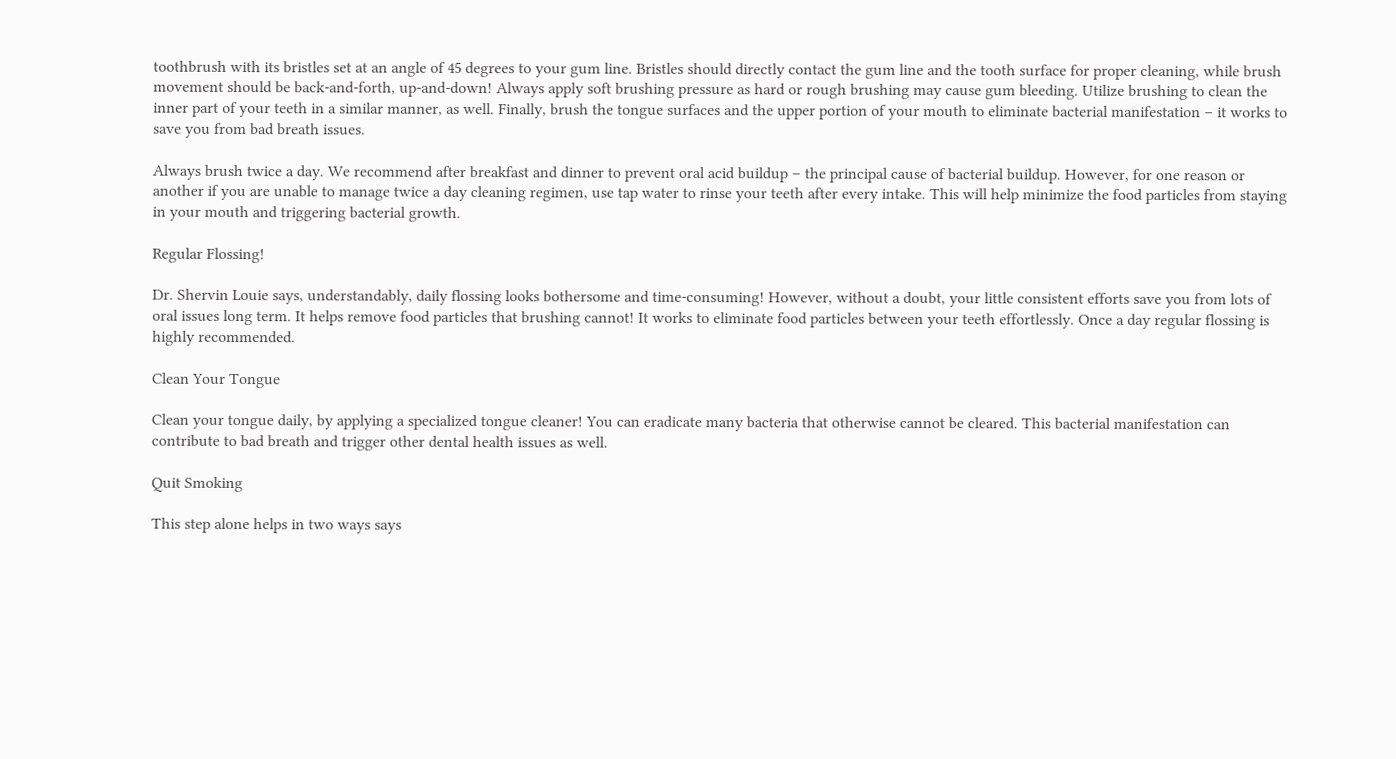toothbrush with its bristles set at an angle of 45 degrees to your gum line. Bristles should directly contact the gum line and the tooth surface for proper cleaning, while brush movement should be back-and-forth, up-and-down! Always apply soft brushing pressure as hard or rough brushing may cause gum bleeding. Utilize brushing to clean the inner part of your teeth in a similar manner, as well. Finally, brush the tongue surfaces and the upper portion of your mouth to eliminate bacterial manifestation – it works to save you from bad breath issues.

Always brush twice a day. We recommend after breakfast and dinner to prevent oral acid buildup – the principal cause of bacterial buildup. However, for one reason or another if you are unable to manage twice a day cleaning regimen, use tap water to rinse your teeth after every intake. This will help minimize the food particles from staying in your mouth and triggering bacterial growth.

Regular Flossing!

Dr. Shervin Louie says, understandably, daily flossing looks bothersome and time-consuming! However, without a doubt, your little consistent efforts save you from lots of oral issues long term. It helps remove food particles that brushing cannot! It works to eliminate food particles between your teeth effortlessly. Once a day regular flossing is highly recommended.

Clean Your Tongue

Clean your tongue daily, by applying a specialized tongue cleaner! You can eradicate many bacteria that otherwise cannot be cleared. This bacterial manifestation can contribute to bad breath and trigger other dental health issues as well.

Quit Smoking

This step alone helps in two ways says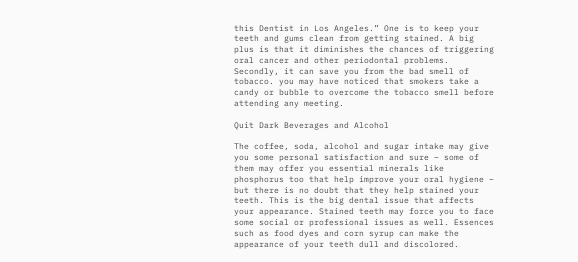this Dentist in Los Angeles.” One is to keep your teeth and gums clean from getting stained. A big plus is that it diminishes the chances of triggering oral cancer and other periodontal problems. Secondly, it can save you from the bad smell of tobacco. you may have noticed that smokers take a candy or bubble to overcome the tobacco smell before attending any meeting.

Quit Dark Beverages and Alcohol

The coffee, soda, alcohol and sugar intake may give you some personal satisfaction and sure – some of them may offer you essential minerals like phosphorus too that help improve your oral hygiene – but there is no doubt that they help stained your teeth. This is the big dental issue that affects your appearance. Stained teeth may force you to face some social or professional issues as well. Essences such as food dyes and corn syrup can make the appearance of your teeth dull and discolored.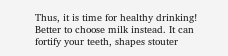Thus, it is time for healthy drinking! Better to choose milk instead. It can fortify your teeth, shapes stouter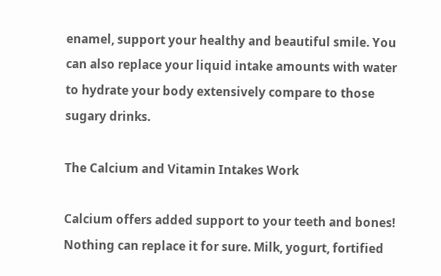enamel, support your healthy and beautiful smile. You can also replace your liquid intake amounts with water to hydrate your body extensively compare to those sugary drinks.

The Calcium and Vitamin Intakes Work

Calcium offers added support to your teeth and bones! Nothing can replace it for sure. Milk, yogurt, fortified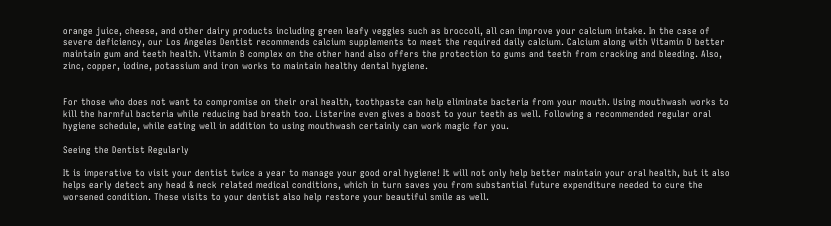orange juice, cheese, and other dairy products including green leafy veggies such as broccoli, all can improve your calcium intake. In the case of severe deficiency, our Los Angeles Dentist recommends calcium supplements to meet the required daily calcium. Calcium along with Vitamin D better maintain gum and teeth health. Vitamin B complex on the other hand also offers the protection to gums and teeth from cracking and bleeding. Also, zinc, copper, iodine, potassium and iron works to maintain healthy dental hygiene.


For those who does not want to compromise on their oral health, toothpaste can help eliminate bacteria from your mouth. Using mouthwash works to kill the harmful bacteria while reducing bad breath too. Listerine even gives a boost to your teeth as well. Following a recommended regular oral hygiene schedule, while eating well in addition to using mouthwash certainly can work magic for you.

Seeing the Dentist Regularly

It is imperative to visit your dentist twice a year to manage your good oral hygiene! It will not only help better maintain your oral health, but it also helps early detect any head & neck related medical conditions, which in turn saves you from substantial future expenditure needed to cure the worsened condition. These visits to your dentist also help restore your beautiful smile as well.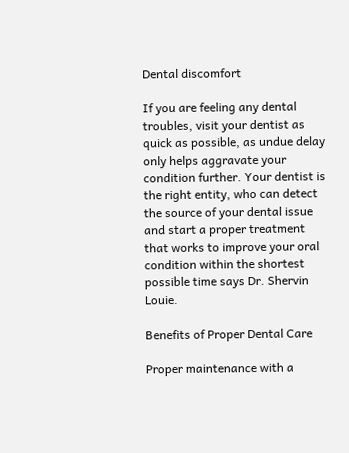Dental discomfort

If you are feeling any dental troubles, visit your dentist as quick as possible, as undue delay only helps aggravate your condition further. Your dentist is the right entity, who can detect the source of your dental issue and start a proper treatment that works to improve your oral condition within the shortest possible time says Dr. Shervin Louie.

Benefits of Proper Dental Care

Proper maintenance with a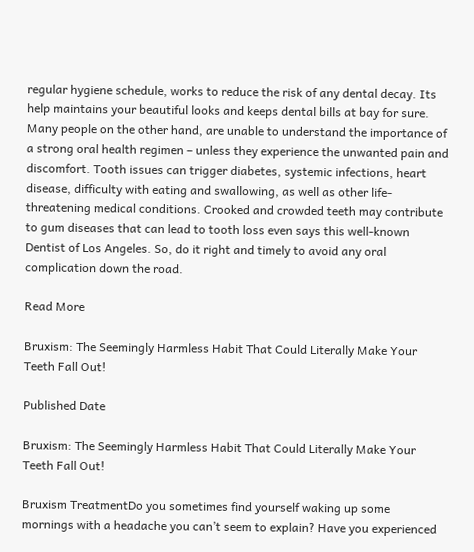regular hygiene schedule, works to reduce the risk of any dental decay. Its help maintains your beautiful looks and keeps dental bills at bay for sure. Many people on the other hand, are unable to understand the importance of a strong oral health regimen – unless they experience the unwanted pain and discomfort. Tooth issues can trigger diabetes, systemic infections, heart disease, difficulty with eating and swallowing, as well as other life-threatening medical conditions. Crooked and crowded teeth may contribute to gum diseases that can lead to tooth loss even says this well-known Dentist of Los Angeles. So, do it right and timely to avoid any oral complication down the road.

Read More

Bruxism: The Seemingly Harmless Habit That Could Literally Make Your Teeth Fall Out!

Published Date

Bruxism: The Seemingly Harmless Habit That Could Literally Make Your Teeth Fall Out!

Bruxism TreatmentDo you sometimes find yourself waking up some mornings with a headache you can’t seem to explain? Have you experienced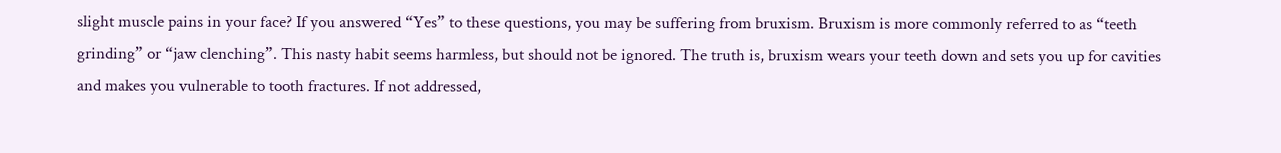slight muscle pains in your face? If you answered “Yes” to these questions, you may be suffering from bruxism. Bruxism is more commonly referred to as “teeth grinding” or “jaw clenching”. This nasty habit seems harmless, but should not be ignored. The truth is, bruxism wears your teeth down and sets you up for cavities and makes you vulnerable to tooth fractures. If not addressed,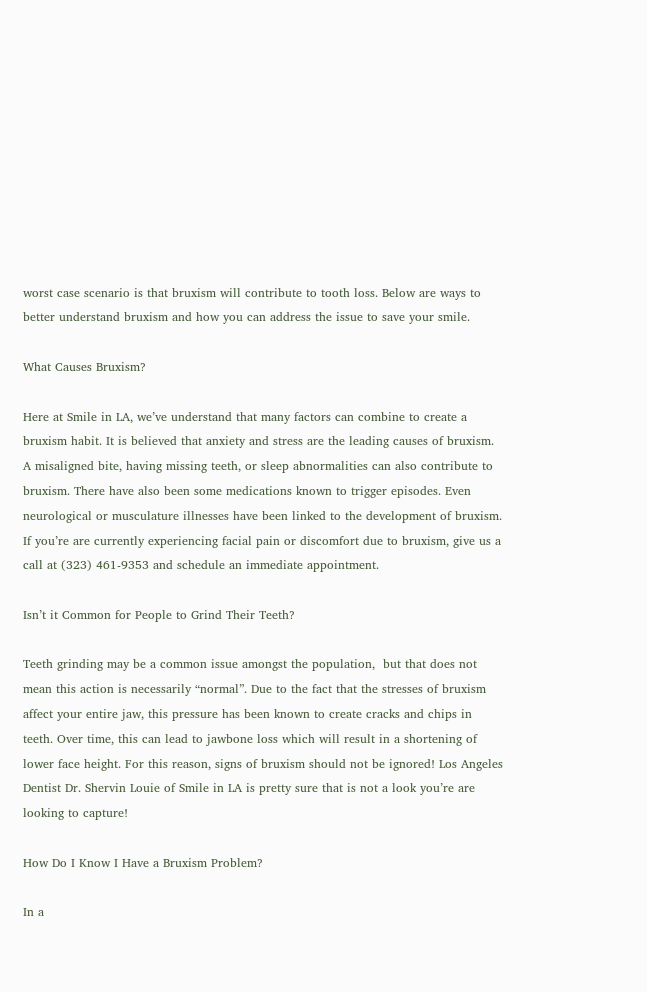worst case scenario is that bruxism will contribute to tooth loss. Below are ways to better understand bruxism and how you can address the issue to save your smile.

What Causes Bruxism?

Here at Smile in LA, we’ve understand that many factors can combine to create a bruxism habit. It is believed that anxiety and stress are the leading causes of bruxism. A misaligned bite, having missing teeth, or sleep abnormalities can also contribute to bruxism. There have also been some medications known to trigger episodes. Even neurological or musculature illnesses have been linked to the development of bruxism. If you’re are currently experiencing facial pain or discomfort due to bruxism, give us a call at (323) 461-9353 and schedule an immediate appointment.

Isn’t it Common for People to Grind Their Teeth?

Teeth grinding may be a common issue amongst the population,  but that does not mean this action is necessarily “normal”. Due to the fact that the stresses of bruxism affect your entire jaw, this pressure has been known to create cracks and chips in teeth. Over time, this can lead to jawbone loss which will result in a shortening of lower face height. For this reason, signs of bruxism should not be ignored! Los Angeles Dentist Dr. Shervin Louie of Smile in LA is pretty sure that is not a look you’re are looking to capture!

How Do I Know I Have a Bruxism Problem?

In a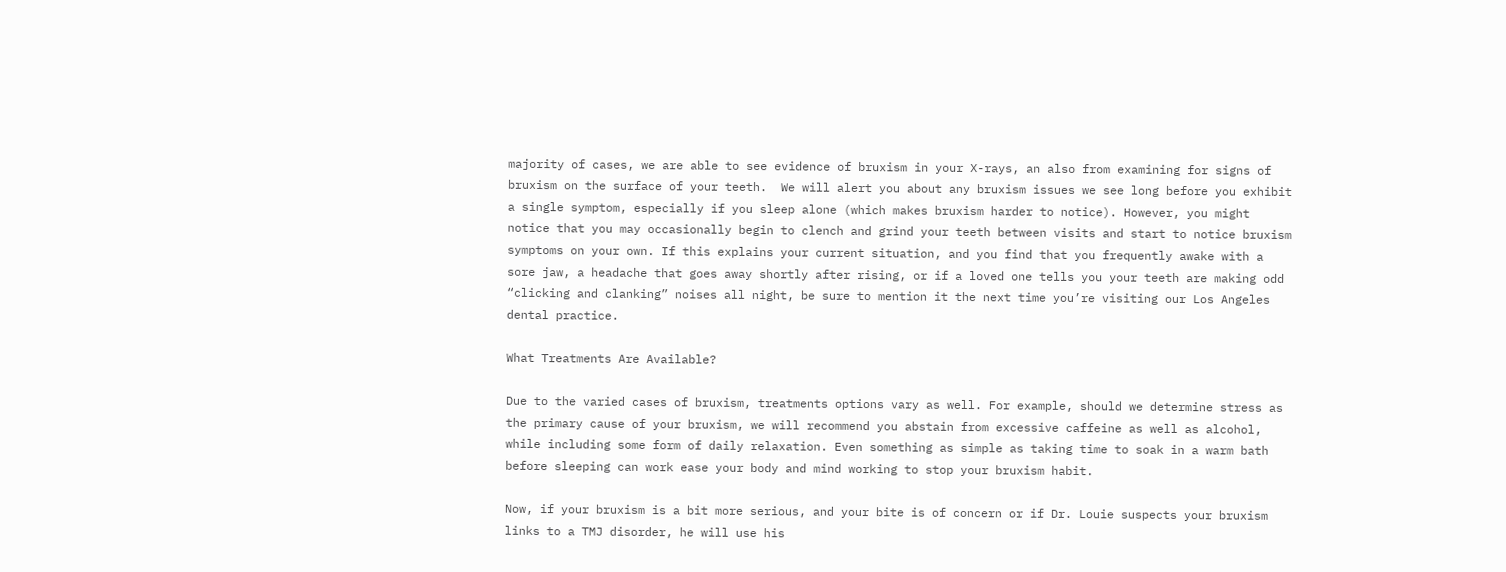majority of cases, we are able to see evidence of bruxism in your X-rays, an also from examining for signs of bruxism on the surface of your teeth.  We will alert you about any bruxism issues we see long before you exhibit a single symptom, especially if you sleep alone (which makes bruxism harder to notice). However, you might notice that you may occasionally begin to clench and grind your teeth between visits and start to notice bruxism symptoms on your own. If this explains your current situation, and you find that you frequently awake with a sore jaw, a headache that goes away shortly after rising, or if a loved one tells you your teeth are making odd “clicking and clanking” noises all night, be sure to mention it the next time you’re visiting our Los Angeles dental practice.

What Treatments Are Available?

Due to the varied cases of bruxism, treatments options vary as well. For example, should we determine stress as the primary cause of your bruxism, we will recommend you abstain from excessive caffeine as well as alcohol, while including some form of daily relaxation. Even something as simple as taking time to soak in a warm bath before sleeping can work ease your body and mind working to stop your bruxism habit.

Now, if your bruxism is a bit more serious, and your bite is of concern or if Dr. Louie suspects your bruxism links to a TMJ disorder, he will use his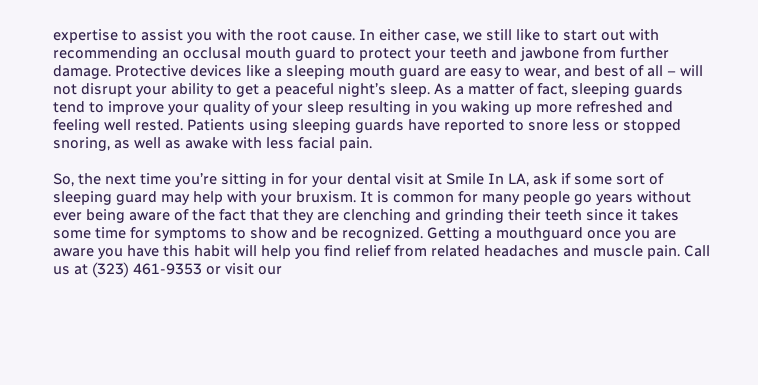expertise to assist you with the root cause. In either case, we still like to start out with recommending an occlusal mouth guard to protect your teeth and jawbone from further damage. Protective devices like a sleeping mouth guard are easy to wear, and best of all – will not disrupt your ability to get a peaceful night’s sleep. As a matter of fact, sleeping guards tend to improve your quality of your sleep resulting in you waking up more refreshed and feeling well rested. Patients using sleeping guards have reported to snore less or stopped snoring, as well as awake with less facial pain.

So, the next time you’re sitting in for your dental visit at Smile In LA, ask if some sort of sleeping guard may help with your bruxism. It is common for many people go years without ever being aware of the fact that they are clenching and grinding their teeth since it takes some time for symptoms to show and be recognized. Getting a mouthguard once you are aware you have this habit will help you find relief from related headaches and muscle pain. Call us at (323) 461-9353 or visit our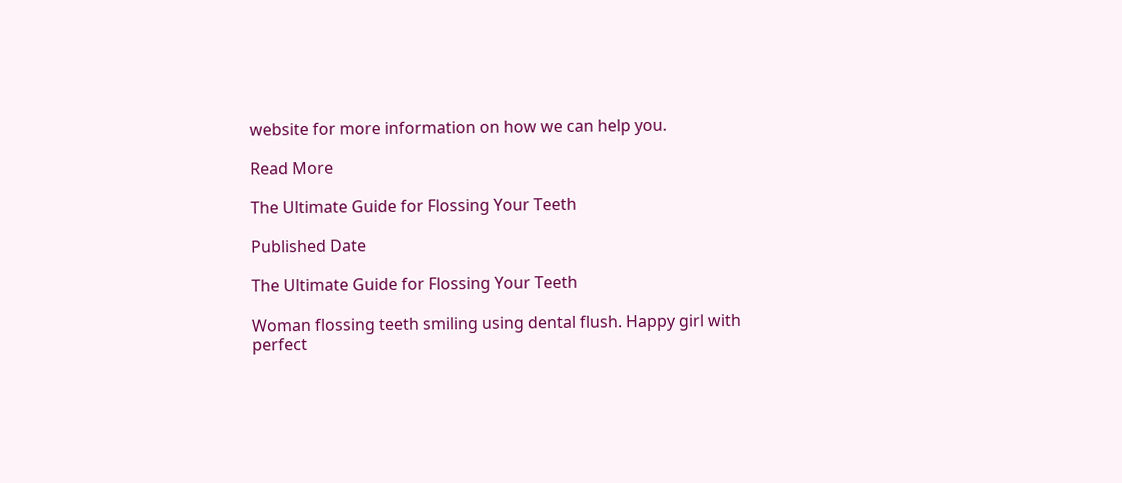website for more information on how we can help you.

Read More

The Ultimate Guide for Flossing Your Teeth

Published Date

The Ultimate Guide for Flossing Your Teeth

Woman flossing teeth smiling using dental flush. Happy girl with perfect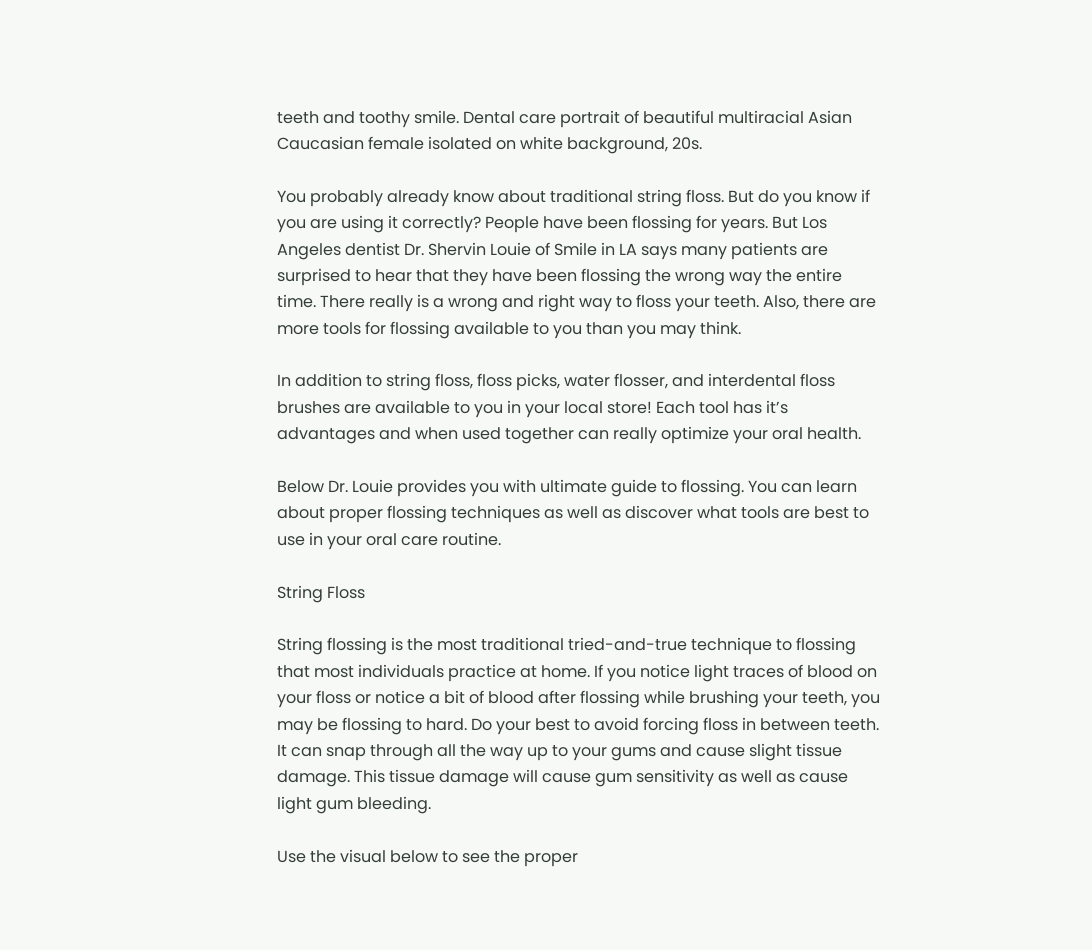teeth and toothy smile. Dental care portrait of beautiful multiracial Asian Caucasian female isolated on white background, 20s.

You probably already know about traditional string floss. But do you know if you are using it correctly? People have been flossing for years. But Los Angeles dentist Dr. Shervin Louie of Smile in LA says many patients are surprised to hear that they have been flossing the wrong way the entire time. There really is a wrong and right way to floss your teeth. Also, there are more tools for flossing available to you than you may think.

In addition to string floss, floss picks, water flosser, and interdental floss brushes are available to you in your local store! Each tool has it’s advantages and when used together can really optimize your oral health.

Below Dr. Louie provides you with ultimate guide to flossing. You can learn about proper flossing techniques as well as discover what tools are best to use in your oral care routine.

String Floss

String flossing is the most traditional tried-and-true technique to flossing that most individuals practice at home. If you notice light traces of blood on your floss or notice a bit of blood after flossing while brushing your teeth, you may be flossing to hard. Do your best to avoid forcing floss in between teeth. It can snap through all the way up to your gums and cause slight tissue damage. This tissue damage will cause gum sensitivity as well as cause light gum bleeding.

Use the visual below to see the proper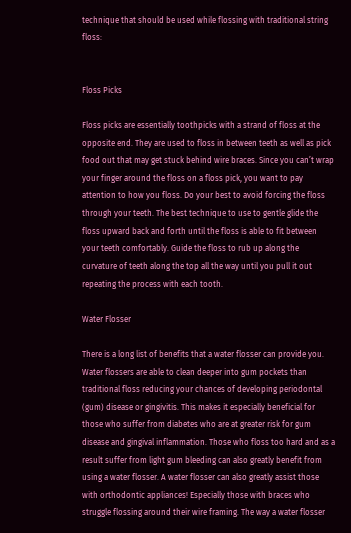technique that should be used while flossing with traditional string floss:


Floss Picks

Floss picks are essentially toothpicks with a strand of floss at the opposite end. They are used to floss in between teeth as well as pick food out that may get stuck behind wire braces. Since you can’t wrap your finger around the floss on a floss pick, you want to pay attention to how you floss. Do your best to avoid forcing the floss through your teeth. The best technique to use to gentle glide the floss upward back and forth until the floss is able to fit between your teeth comfortably. Guide the floss to rub up along the curvature of teeth along the top all the way until you pull it out repeating the process with each tooth.

Water Flosser

There is a long list of benefits that a water flosser can provide you. Water flossers are able to clean deeper into gum pockets than traditional floss reducing your chances of developing periodontal (gum) disease or gingivitis. This makes it especially beneficial for those who suffer from diabetes who are at greater risk for gum disease and gingival inflammation. Those who floss too hard and as a result suffer from light gum bleeding can also greatly benefit from using a water flosser. A water flosser can also greatly assist those with orthodontic appliances! Especially those with braces who struggle flossing around their wire framing. The way a water flosser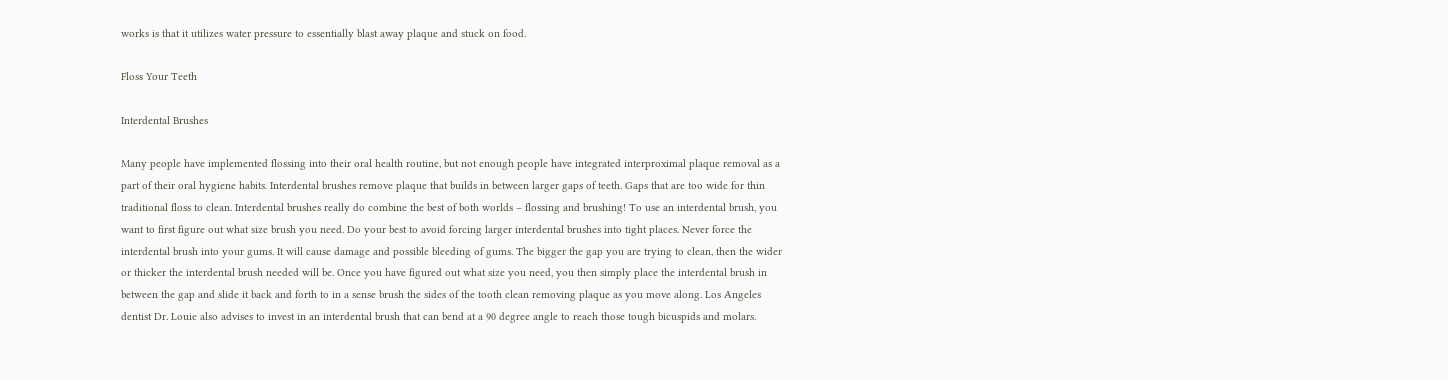works is that it utilizes water pressure to essentially blast away plaque and stuck on food.

Floss Your Teeth

Interdental Brushes

Many people have implemented flossing into their oral health routine, but not enough people have integrated interproximal plaque removal as a part of their oral hygiene habits. Interdental brushes remove plaque that builds in between larger gaps of teeth. Gaps that are too wide for thin traditional floss to clean. Interdental brushes really do combine the best of both worlds – flossing and brushing! To use an interdental brush, you want to first figure out what size brush you need. Do your best to avoid forcing larger interdental brushes into tight places. Never force the interdental brush into your gums. It will cause damage and possible bleeding of gums. The bigger the gap you are trying to clean, then the wider or thicker the interdental brush needed will be. Once you have figured out what size you need, you then simply place the interdental brush in between the gap and slide it back and forth to in a sense brush the sides of the tooth clean removing plaque as you move along. Los Angeles dentist Dr. Louie also advises to invest in an interdental brush that can bend at a 90 degree angle to reach those tough bicuspids and molars.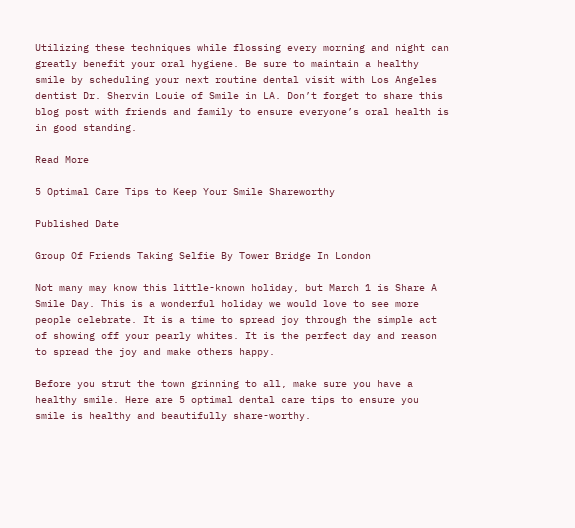Utilizing these techniques while flossing every morning and night can greatly benefit your oral hygiene. Be sure to maintain a healthy smile by scheduling your next routine dental visit with Los Angeles dentist Dr. Shervin Louie of Smile in LA. Don’t forget to share this blog post with friends and family to ensure everyone’s oral health is in good standing.

Read More

5 Optimal Care Tips to Keep Your Smile Shareworthy

Published Date

Group Of Friends Taking Selfie By Tower Bridge In London

Not many may know this little-known holiday, but March 1 is Share A Smile Day. This is a wonderful holiday we would love to see more people celebrate. It is a time to spread joy through the simple act of showing off your pearly whites. It is the perfect day and reason to spread the joy and make others happy.

Before you strut the town grinning to all, make sure you have a healthy smile. Here are 5 optimal dental care tips to ensure you smile is healthy and beautifully share-worthy.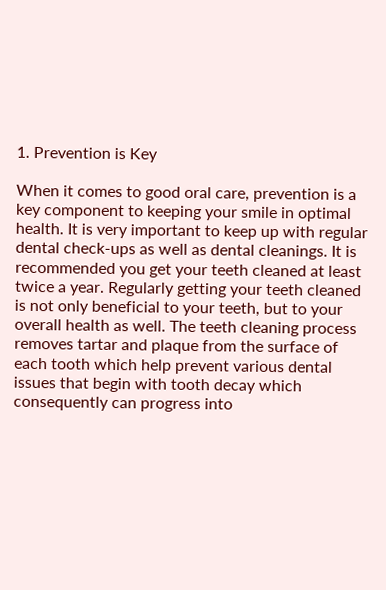1. Prevention is Key

When it comes to good oral care, prevention is a key component to keeping your smile in optimal health. It is very important to keep up with regular dental check-ups as well as dental cleanings. It is recommended you get your teeth cleaned at least twice a year. Regularly getting your teeth cleaned is not only beneficial to your teeth, but to your overall health as well. The teeth cleaning process removes tartar and plaque from the surface of each tooth which help prevent various dental issues that begin with tooth decay which consequently can progress into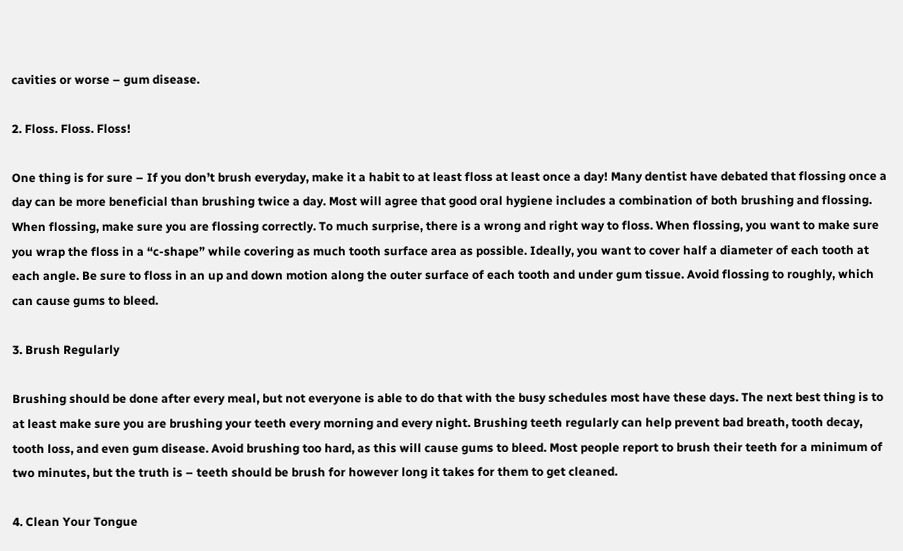cavities or worse – gum disease.

2. Floss. Floss. Floss!

One thing is for sure – If you don’t brush everyday, make it a habit to at least floss at least once a day! Many dentist have debated that flossing once a day can be more beneficial than brushing twice a day. Most will agree that good oral hygiene includes a combination of both brushing and flossing. When flossing, make sure you are flossing correctly. To much surprise, there is a wrong and right way to floss. When flossing, you want to make sure you wrap the floss in a “c-shape” while covering as much tooth surface area as possible. Ideally, you want to cover half a diameter of each tooth at each angle. Be sure to floss in an up and down motion along the outer surface of each tooth and under gum tissue. Avoid flossing to roughly, which can cause gums to bleed.

3. Brush Regularly

Brushing should be done after every meal, but not everyone is able to do that with the busy schedules most have these days. The next best thing is to at least make sure you are brushing your teeth every morning and every night. Brushing teeth regularly can help prevent bad breath, tooth decay, tooth loss, and even gum disease. Avoid brushing too hard, as this will cause gums to bleed. Most people report to brush their teeth for a minimum of two minutes, but the truth is – teeth should be brush for however long it takes for them to get cleaned.

4. Clean Your Tongue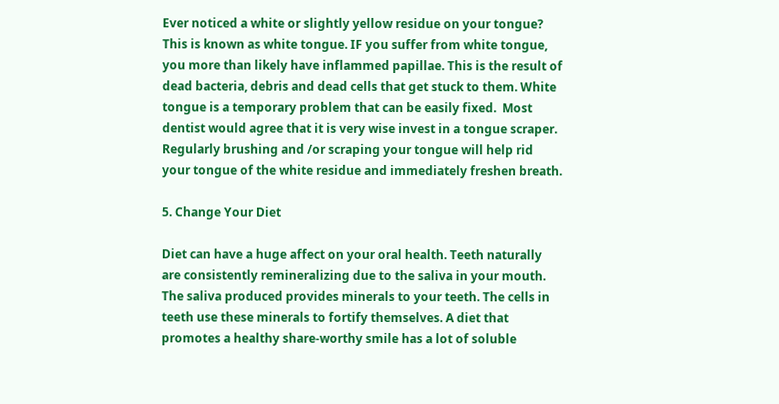Ever noticed a white or slightly yellow residue on your tongue? This is known as white tongue. IF you suffer from white tongue, you more than likely have inflammed papillae. This is the result of dead bacteria, debris and dead cells that get stuck to them. White tongue is a temporary problem that can be easily fixed.  Most dentist would agree that it is very wise invest in a tongue scraper. Regularly brushing and /or scraping your tongue will help rid your tongue of the white residue and immediately freshen breath.

5. Change Your Diet

Diet can have a huge affect on your oral health. Teeth naturally are consistently remineralizing due to the saliva in your mouth. The saliva produced provides minerals to your teeth. The cells in teeth use these minerals to fortify themselves. A diet that promotes a healthy share-worthy smile has a lot of soluble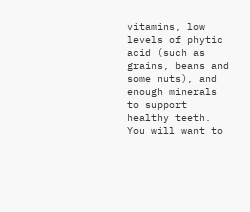vitamins, low levels of phytic acid (such as grains, beans and some nuts), and enough minerals to support healthy teeth. You will want to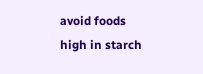avoid foods high in starch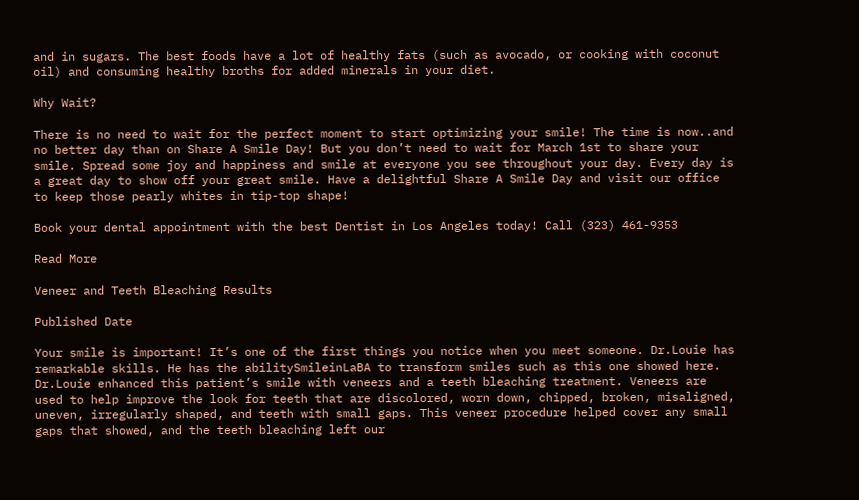and in sugars. The best foods have a lot of healthy fats (such as avocado, or cooking with coconut oil) and consuming healthy broths for added minerals in your diet.

Why Wait?

There is no need to wait for the perfect moment to start optimizing your smile! The time is now..and no better day than on Share A Smile Day! But you don’t need to wait for March 1st to share your smile. Spread some joy and happiness and smile at everyone you see throughout your day. Every day is a great day to show off your great smile. Have a delightful Share A Smile Day and visit our office to keep those pearly whites in tip-top shape!

Book your dental appointment with the best Dentist in Los Angeles today! Call (323) 461-9353

Read More

Veneer and Teeth Bleaching Results

Published Date

Your smile is important! It’s one of the first things you notice when you meet someone. Dr.Louie has remarkable skills. He has the abilitySmileinLaBA to transform smiles such as this one showed here. Dr.Louie enhanced this patient’s smile with veneers and a teeth bleaching treatment. Veneers are used to help improve the look for teeth that are discolored, worn down, chipped, broken, misaligned, uneven, irregularly shaped, and teeth with small gaps. This veneer procedure helped cover any small gaps that showed, and the teeth bleaching left our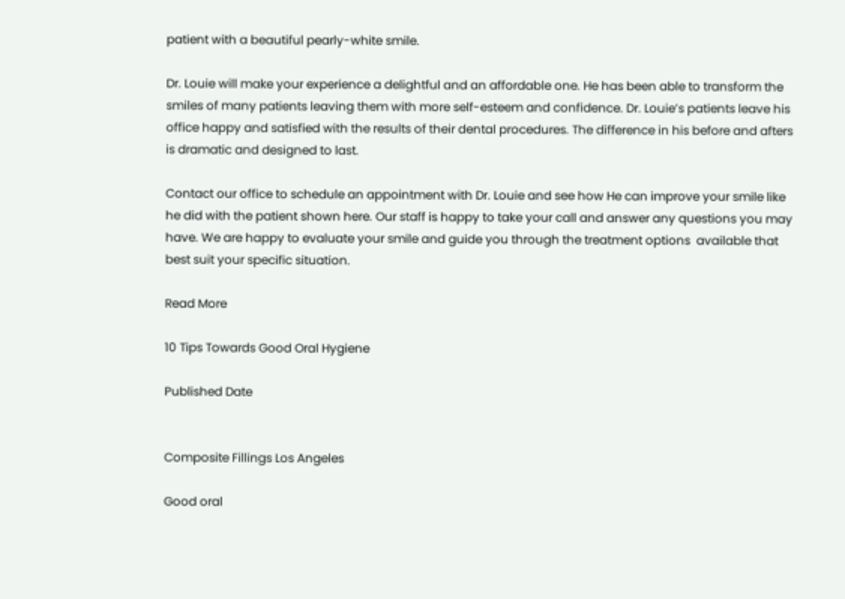patient with a beautiful pearly-white smile.

Dr. Louie will make your experience a delightful and an affordable one. He has been able to transform the smiles of many patients leaving them with more self-esteem and confidence. Dr. Louie’s patients leave his office happy and satisfied with the results of their dental procedures. The difference in his before and afters is dramatic and designed to last.

Contact our office to schedule an appointment with Dr. Louie and see how He can improve your smile like he did with the patient shown here. Our staff is happy to take your call and answer any questions you may have. We are happy to evaluate your smile and guide you through the treatment options  available that best suit your specific situation.

Read More

10 Tips Towards Good Oral Hygiene

Published Date


Composite Fillings Los Angeles

Good oral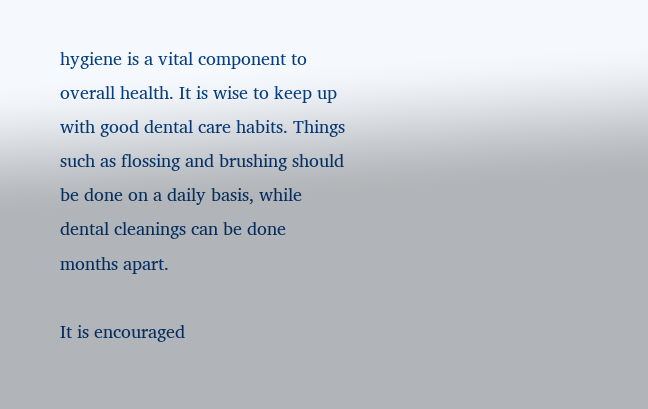hygiene is a vital component to overall health. It is wise to keep up with good dental care habits. Things such as flossing and brushing should be done on a daily basis, while dental cleanings can be done months apart.

It is encouraged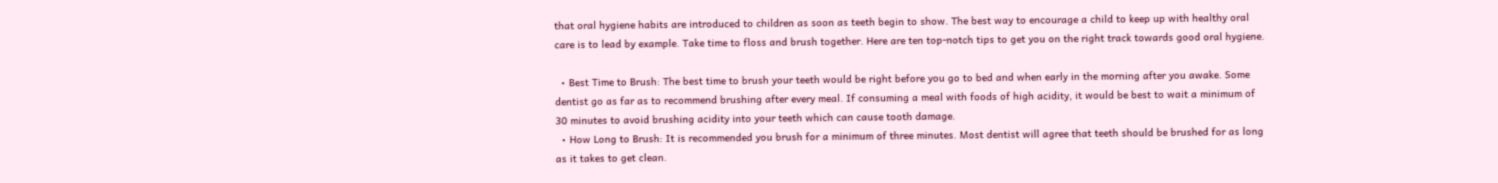that oral hygiene habits are introduced to children as soon as teeth begin to show. The best way to encourage a child to keep up with healthy oral care is to lead by example. Take time to floss and brush together. Here are ten top-notch tips to get you on the right track towards good oral hygiene.

  • Best Time to Brush: The best time to brush your teeth would be right before you go to bed and when early in the morning after you awake. Some dentist go as far as to recommend brushing after every meal. If consuming a meal with foods of high acidity, it would be best to wait a minimum of 30 minutes to avoid brushing acidity into your teeth which can cause tooth damage.
  • How Long to Brush: It is recommended you brush for a minimum of three minutes. Most dentist will agree that teeth should be brushed for as long as it takes to get clean.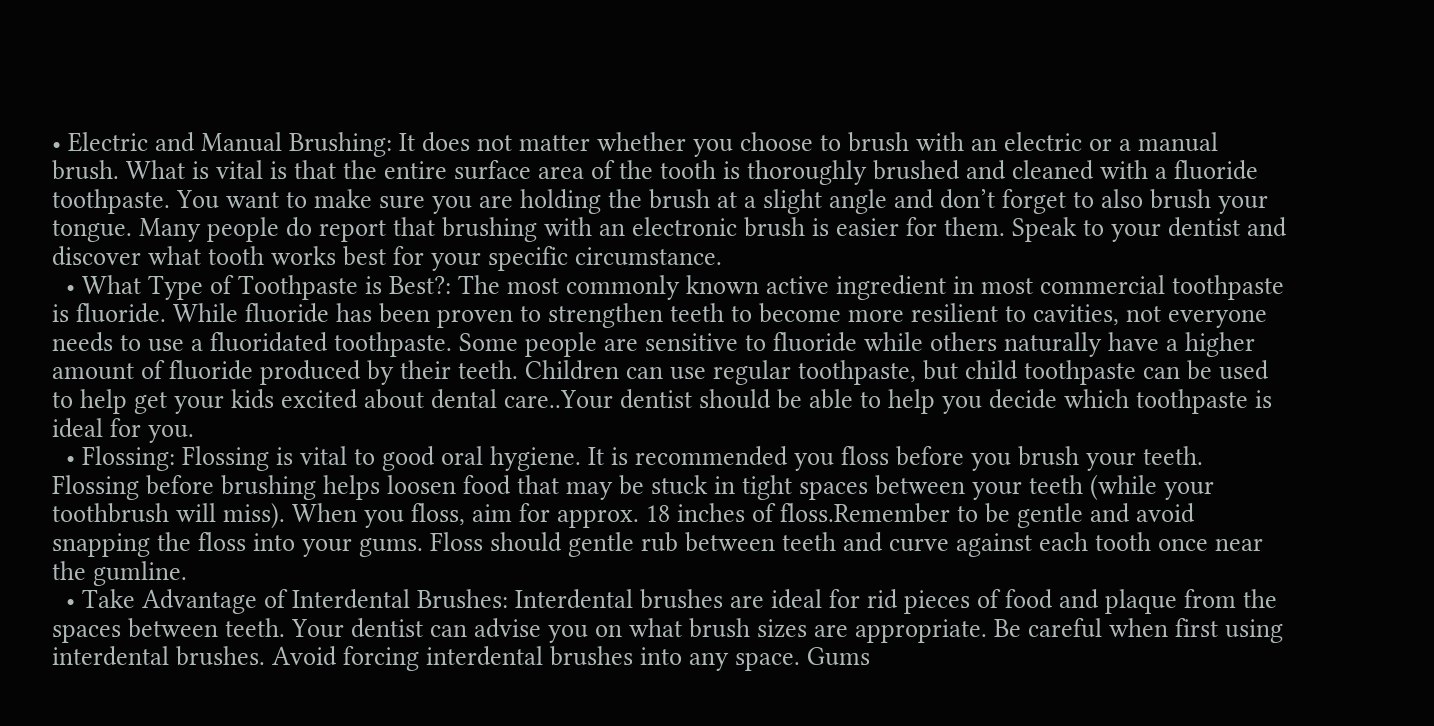• Electric and Manual Brushing: It does not matter whether you choose to brush with an electric or a manual brush. What is vital is that the entire surface area of the tooth is thoroughly brushed and cleaned with a fluoride toothpaste. You want to make sure you are holding the brush at a slight angle and don’t forget to also brush your tongue. Many people do report that brushing with an electronic brush is easier for them. Speak to your dentist and discover what tooth works best for your specific circumstance.
  • What Type of Toothpaste is Best?: The most commonly known active ingredient in most commercial toothpaste is fluoride. While fluoride has been proven to strengthen teeth to become more resilient to cavities, not everyone needs to use a fluoridated toothpaste. Some people are sensitive to fluoride while others naturally have a higher amount of fluoride produced by their teeth. Children can use regular toothpaste, but child toothpaste can be used to help get your kids excited about dental care..Your dentist should be able to help you decide which toothpaste is ideal for you.
  • Flossing: Flossing is vital to good oral hygiene. It is recommended you floss before you brush your teeth. Flossing before brushing helps loosen food that may be stuck in tight spaces between your teeth (while your toothbrush will miss). When you floss, aim for approx. 18 inches of floss.Remember to be gentle and avoid snapping the floss into your gums. Floss should gentle rub between teeth and curve against each tooth once near the gumline.
  • Take Advantage of Interdental Brushes: Interdental brushes are ideal for rid pieces of food and plaque from the spaces between teeth. Your dentist can advise you on what brush sizes are appropriate. Be careful when first using interdental brushes. Avoid forcing interdental brushes into any space. Gums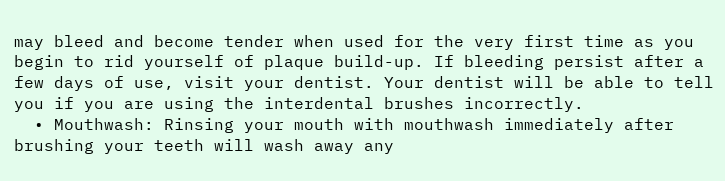may bleed and become tender when used for the very first time as you begin to rid yourself of plaque build-up. If bleeding persist after a few days of use, visit your dentist. Your dentist will be able to tell you if you are using the interdental brushes incorrectly.
  • Mouthwash: Rinsing your mouth with mouthwash immediately after brushing your teeth will wash away any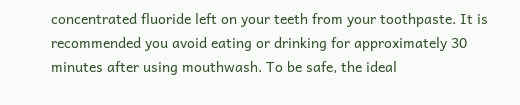concentrated fluoride left on your teeth from your toothpaste. It is recommended you avoid eating or drinking for approximately 30 minutes after using mouthwash. To be safe, the ideal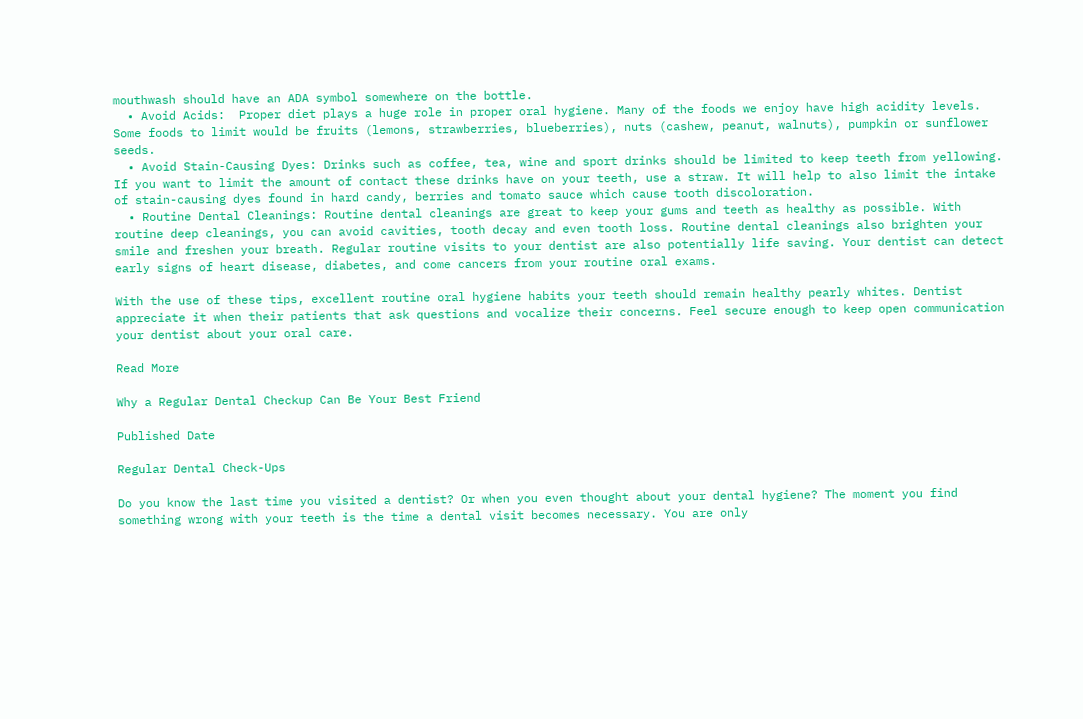mouthwash should have an ADA symbol somewhere on the bottle.
  • Avoid Acids:  Proper diet plays a huge role in proper oral hygiene. Many of the foods we enjoy have high acidity levels. Some foods to limit would be fruits (lemons, strawberries, blueberries), nuts (cashew, peanut, walnuts), pumpkin or sunflower seeds.
  • Avoid Stain-Causing Dyes: Drinks such as coffee, tea, wine and sport drinks should be limited to keep teeth from yellowing. If you want to limit the amount of contact these drinks have on your teeth, use a straw. It will help to also limit the intake of stain-causing dyes found in hard candy, berries and tomato sauce which cause tooth discoloration.
  • Routine Dental Cleanings: Routine dental cleanings are great to keep your gums and teeth as healthy as possible. With routine deep cleanings, you can avoid cavities, tooth decay and even tooth loss. Routine dental cleanings also brighten your smile and freshen your breath. Regular routine visits to your dentist are also potentially life saving. Your dentist can detect early signs of heart disease, diabetes, and come cancers from your routine oral exams.

With the use of these tips, excellent routine oral hygiene habits your teeth should remain healthy pearly whites. Dentist appreciate it when their patients that ask questions and vocalize their concerns. Feel secure enough to keep open communication your dentist about your oral care.

Read More

Why a Regular Dental Checkup Can Be Your Best Friend

Published Date

Regular Dental Check-Ups

Do you know the last time you visited a dentist? Or when you even thought about your dental hygiene? The moment you find something wrong with your teeth is the time a dental visit becomes necessary. You are only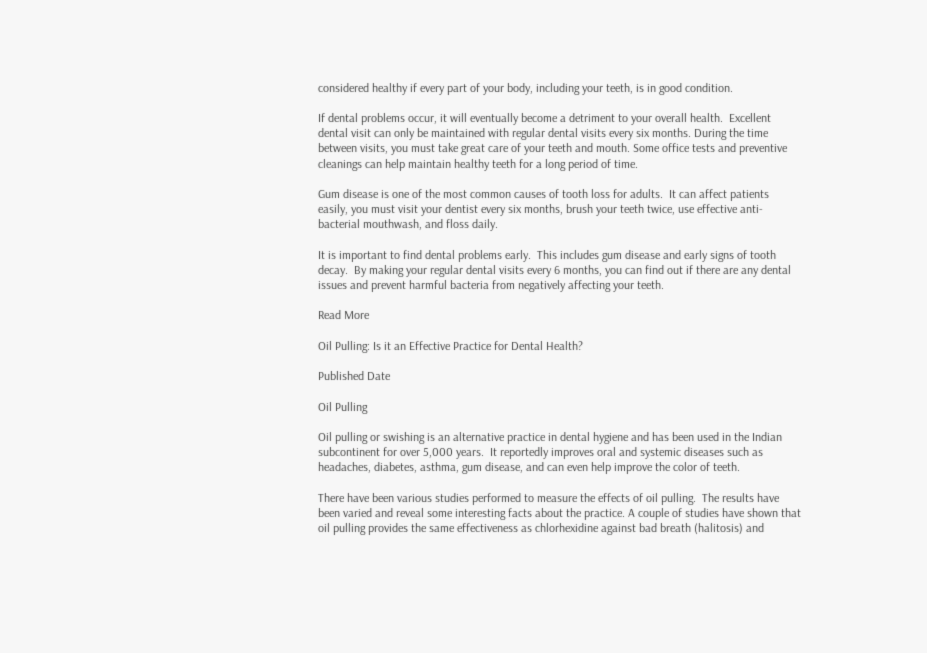considered healthy if every part of your body, including your teeth, is in good condition.

If dental problems occur, it will eventually become a detriment to your overall health.  Excellent dental visit can only be maintained with regular dental visits every six months. During the time between visits, you must take great care of your teeth and mouth. Some office tests and preventive cleanings can help maintain healthy teeth for a long period of time.

Gum disease is one of the most common causes of tooth loss for adults.  It can affect patients easily, you must visit your dentist every six months, brush your teeth twice, use effective anti-bacterial mouthwash, and floss daily.

It is important to find dental problems early.  This includes gum disease and early signs of tooth decay.  By making your regular dental visits every 6 months, you can find out if there are any dental issues and prevent harmful bacteria from negatively affecting your teeth.

Read More

Oil Pulling: Is it an Effective Practice for Dental Health?

Published Date

Oil Pulling

Oil pulling or swishing is an alternative practice in dental hygiene and has been used in the Indian subcontinent for over 5,000 years.  It reportedly improves oral and systemic diseases such as headaches, diabetes, asthma, gum disease, and can even help improve the color of teeth.

There have been various studies performed to measure the effects of oil pulling.  The results have been varied and reveal some interesting facts about the practice. A couple of studies have shown that oil pulling provides the same effectiveness as chlorhexidine against bad breath (halitosis) and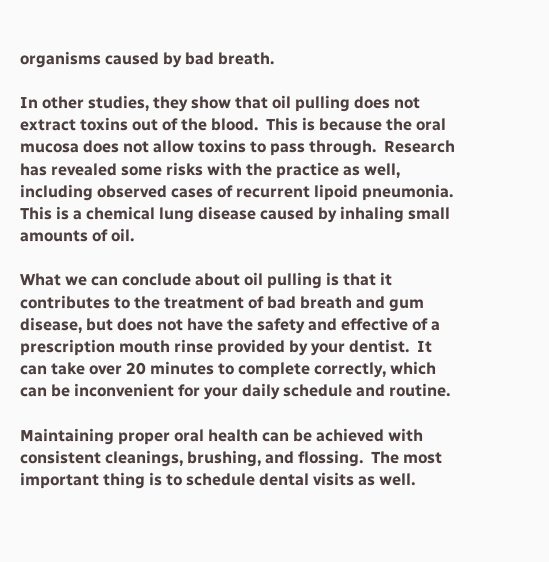organisms caused by bad breath.

In other studies, they show that oil pulling does not extract toxins out of the blood.  This is because the oral mucosa does not allow toxins to pass through.  Research has revealed some risks with the practice as well, including observed cases of recurrent lipoid pneumonia.  This is a chemical lung disease caused by inhaling small amounts of oil.

What we can conclude about oil pulling is that it contributes to the treatment of bad breath and gum disease, but does not have the safety and effective of a prescription mouth rinse provided by your dentist.  It can take over 20 minutes to complete correctly, which can be inconvenient for your daily schedule and routine.

Maintaining proper oral health can be achieved with consistent cleanings, brushing, and flossing.  The most important thing is to schedule dental visits as well.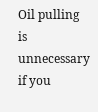Oil pulling is unnecessary if you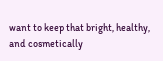want to keep that bright, healthy, and cosmetically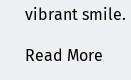vibrant smile.

Read More